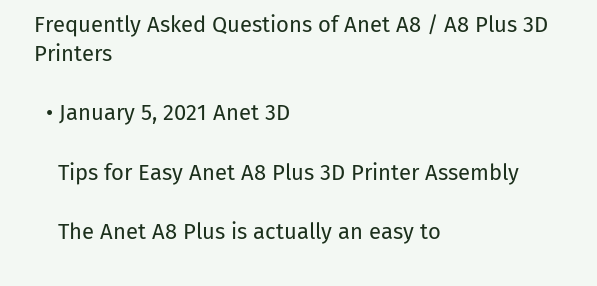Frequently Asked Questions of Anet A8 / A8 Plus 3D Printers

  • January 5, 2021 Anet 3D

    Tips for Easy Anet A8 Plus 3D Printer Assembly

    The Anet A8 Plus is actually an easy to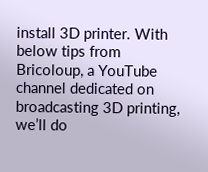install 3D printer. With below tips from Bricoloup, a YouTube channel dedicated on broadcasting 3D printing, we’ll do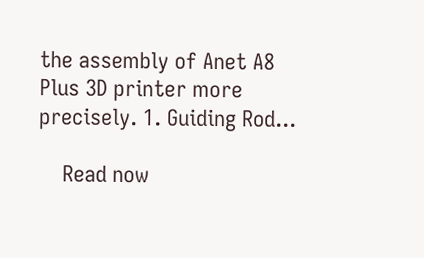the assembly of Anet A8 Plus 3D printer more precisely. 1. Guiding Rod...

    Read now